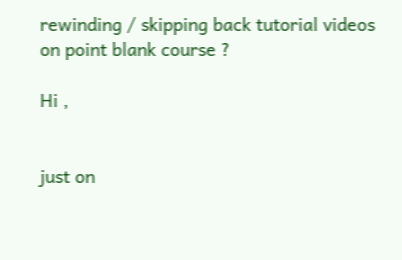rewinding / skipping back tutorial videos on point blank course ?

Hi ,


just on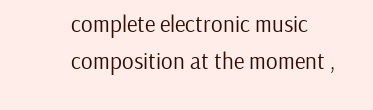complete electronic music composition at the moment ,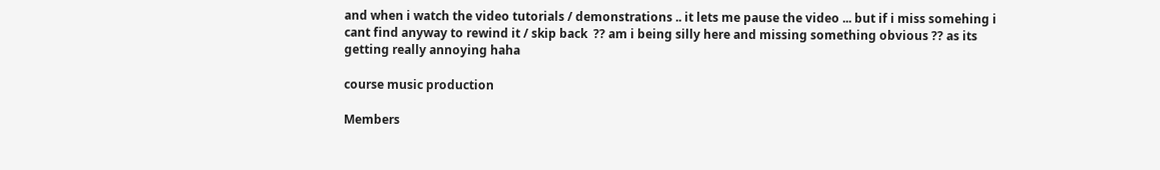and when i watch the video tutorials / demonstrations .. it lets me pause the video ... but if i miss somehing i cant find anyway to rewind it / skip back  ?? am i being silly here and missing something obvious ?? as its getting really annoying haha

course music production

Members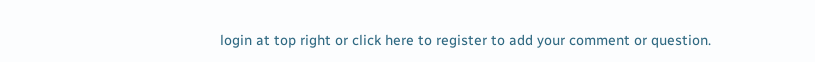login at top right or click here to register to add your comment or question.